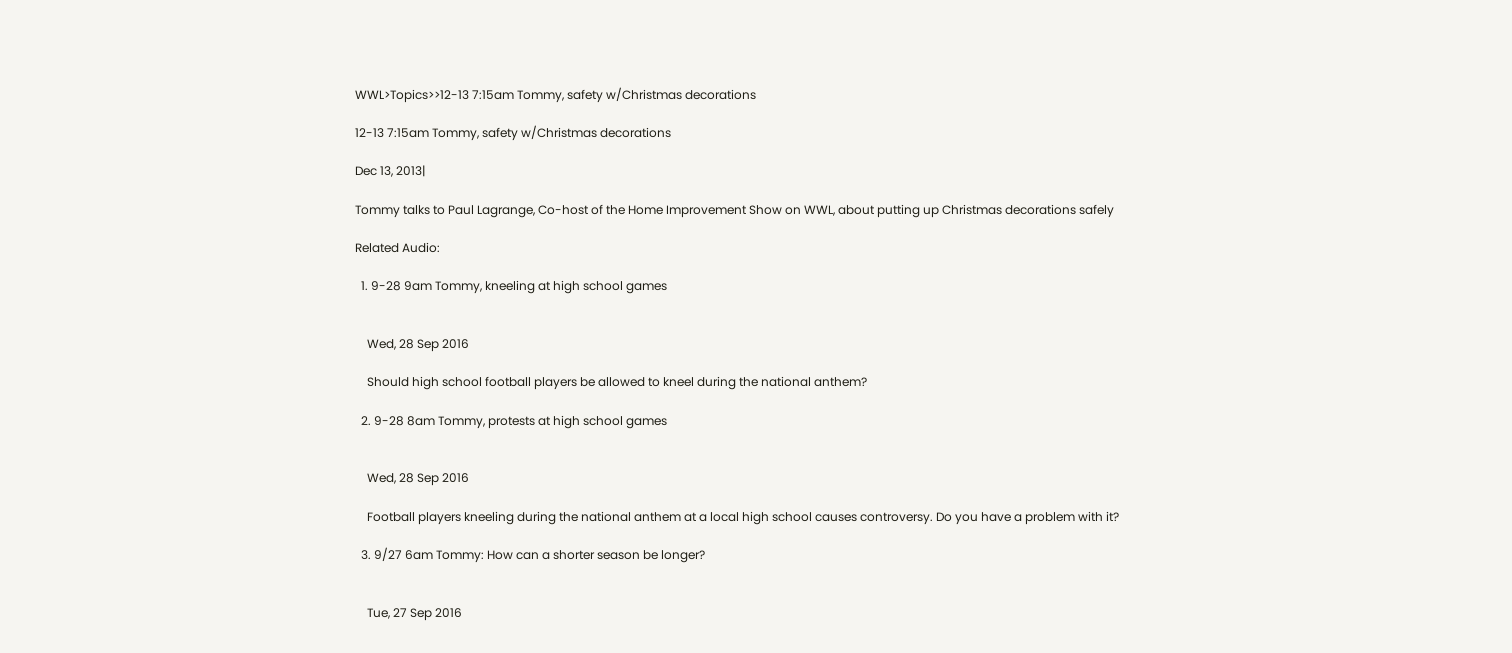WWL>Topics>>12-13 7:15am Tommy, safety w/Christmas decorations

12-13 7:15am Tommy, safety w/Christmas decorations

Dec 13, 2013|

Tommy talks to Paul Lagrange, Co-host of the Home Improvement Show on WWL, about putting up Christmas decorations safely

Related Audio:

  1. 9-28 9am Tommy, kneeling at high school games


    Wed, 28 Sep 2016

    Should high school football players be allowed to kneel during the national anthem?

  2. 9-28 8am Tommy, protests at high school games


    Wed, 28 Sep 2016

    Football players kneeling during the national anthem at a local high school causes controversy. Do you have a problem with it?

  3. 9/27 6am Tommy: How can a shorter season be longer?


    Tue, 27 Sep 2016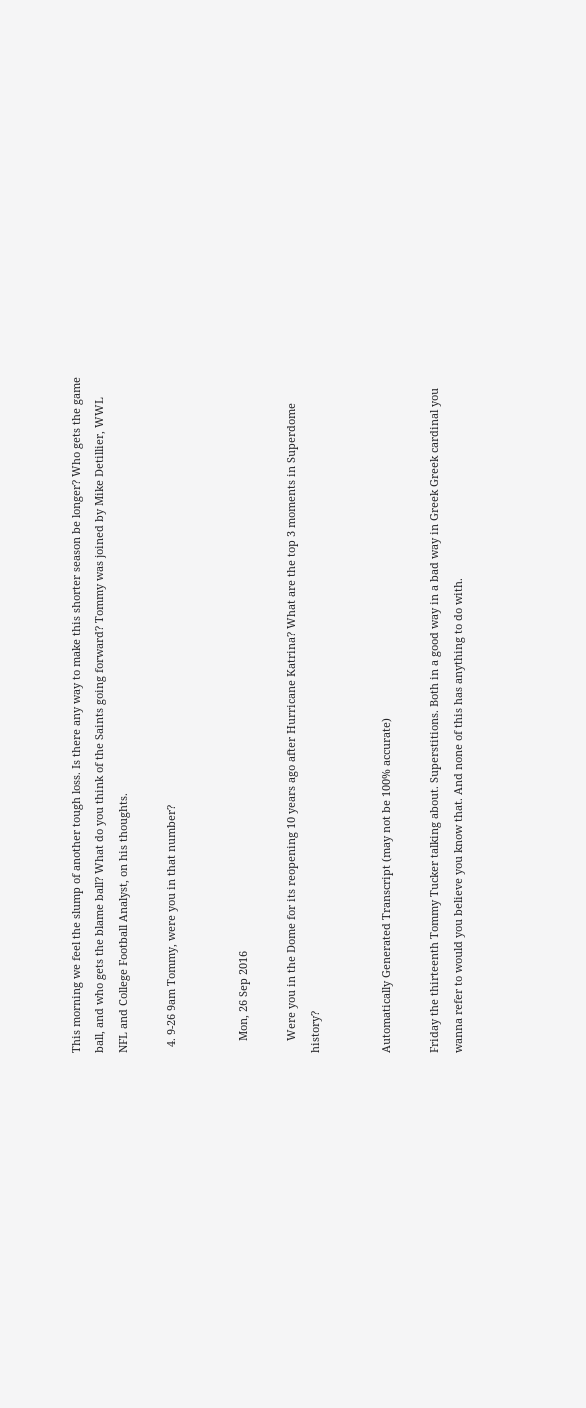This morning we feel the slump of another tough loss. Is there any way to make this shorter season be longer? Who gets the game ball, and who gets the blame ball? What do you think of the Saints going forward? Tommy was joined by Mike Detillier, WWL NFL and College Football Analyst, on his thoughts.

  4. 9-26 9am Tommy, were you in that number?


    Mon, 26 Sep 2016

    Were you in the Dome for its reopening 10 years ago after Hurricane Katrina? What are the top 3 moments in Superdome history?


Automatically Generated Transcript (may not be 100% accurate)

Friday the thirteenth Tommy Tucker talking about. Superstitions. Both in a good way in a bad way in Greek Greek cardinal you wanna refer to would you believe you know that. And none of this has anything to do with.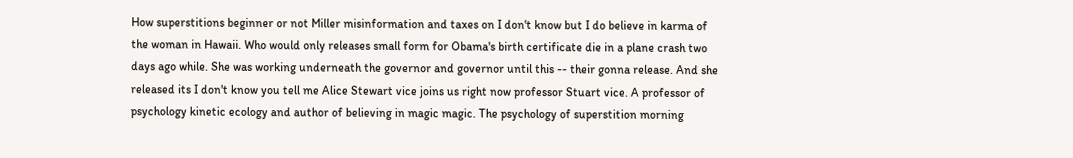How superstitions beginner or not Miller misinformation and taxes on I don't know but I do believe in karma of the woman in Hawaii. Who would only releases small form for Obama's birth certificate die in a plane crash two days ago while. She was working underneath the governor and governor until this -- their gonna release. And she released its I don't know you tell me Alice Stewart vice joins us right now professor Stuart vice. A professor of psychology kinetic ecology and author of believing in magic magic. The psychology of superstition morning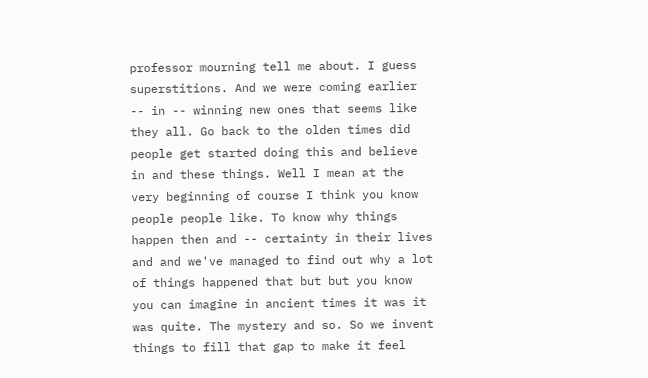professor mourning tell me about. I guess superstitions. And we were coming earlier -- in -- winning new ones that seems like they all. Go back to the olden times did people get started doing this and believe in and these things. Well I mean at the very beginning of course I think you know people people like. To know why things happen then and -- certainty in their lives and and we've managed to find out why a lot of things happened that but but you know you can imagine in ancient times it was it was quite. The mystery and so. So we invent things to fill that gap to make it feel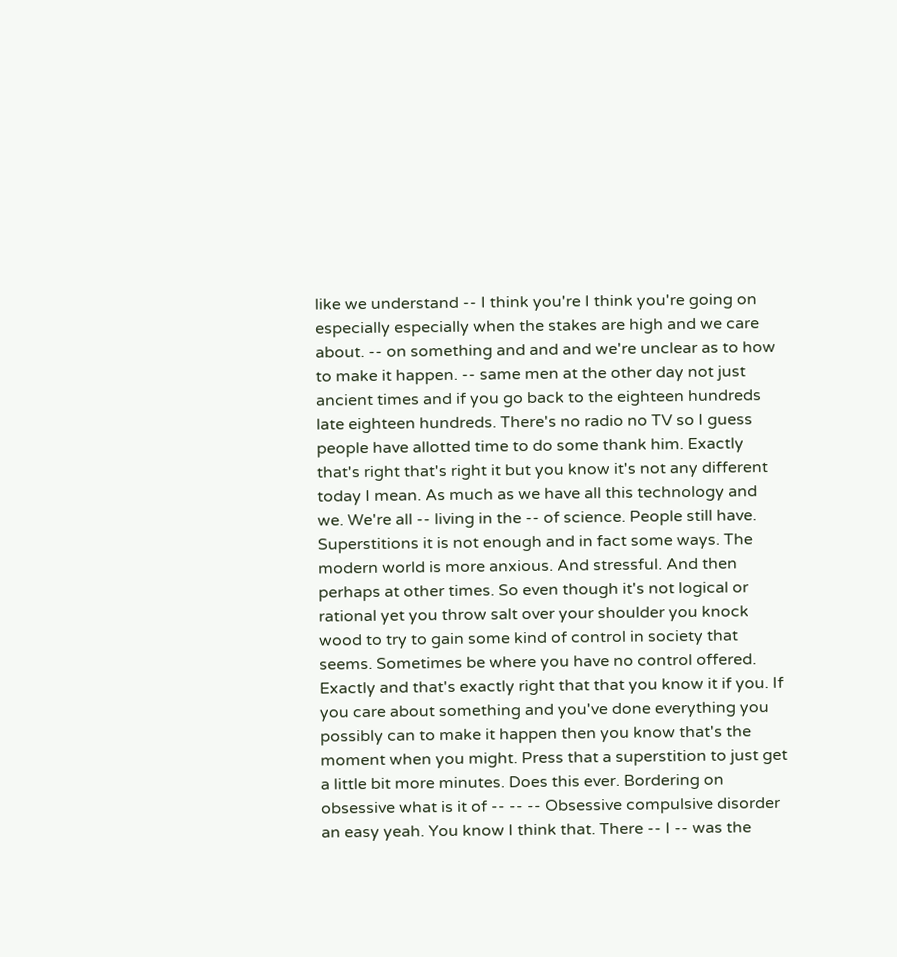like we understand -- I think you're I think you're going on especially especially when the stakes are high and we care about. -- on something and and and we're unclear as to how to make it happen. -- same men at the other day not just ancient times and if you go back to the eighteen hundreds late eighteen hundreds. There's no radio no TV so I guess people have allotted time to do some thank him. Exactly that's right that's right it but you know it's not any different today I mean. As much as we have all this technology and we. We're all -- living in the -- of science. People still have. Superstitions it is not enough and in fact some ways. The modern world is more anxious. And stressful. And then perhaps at other times. So even though it's not logical or rational yet you throw salt over your shoulder you knock wood to try to gain some kind of control in society that seems. Sometimes be where you have no control offered. Exactly and that's exactly right that that you know it if you. If you care about something and you've done everything you possibly can to make it happen then you know that's the moment when you might. Press that a superstition to just get a little bit more minutes. Does this ever. Bordering on obsessive what is it of -- -- -- Obsessive compulsive disorder an easy yeah. You know I think that. There -- I -- was the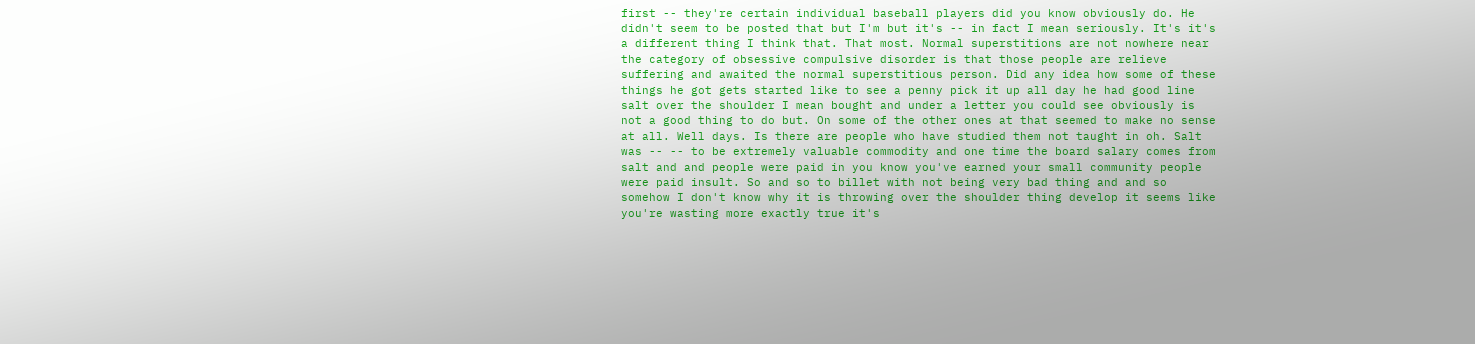first -- they're certain individual baseball players did you know obviously do. He didn't seem to be posted that but I'm but it's -- in fact I mean seriously. It's it's a different thing I think that. That most. Normal superstitions are not nowhere near the category of obsessive compulsive disorder is that those people are relieve suffering and awaited the normal superstitious person. Did any idea how some of these things he got gets started like to see a penny pick it up all day he had good line salt over the shoulder I mean bought and under a letter you could see obviously is not a good thing to do but. On some of the other ones at that seemed to make no sense at all. Well days. Is there are people who have studied them not taught in oh. Salt was -- -- to be extremely valuable commodity and one time the board salary comes from salt and and people were paid in you know you've earned your small community people were paid insult. So and so to billet with not being very bad thing and and so somehow I don't know why it is throwing over the shoulder thing develop it seems like you're wasting more exactly true it's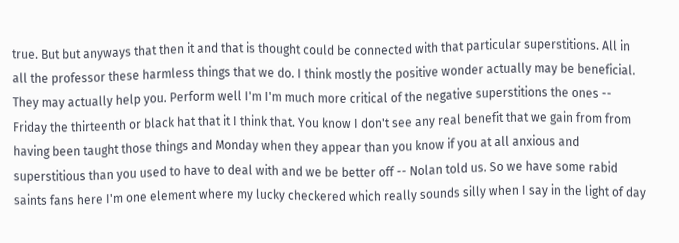true. But but anyways that then it and that is thought could be connected with that particular superstitions. All in all the professor these harmless things that we do. I think mostly the positive wonder actually may be beneficial. They may actually help you. Perform well I'm I'm much more critical of the negative superstitions the ones -- Friday the thirteenth or black hat that it I think that. You know I don't see any real benefit that we gain from from having been taught those things and Monday when they appear than you know if you at all anxious and superstitious than you used to have to deal with and we be better off -- Nolan told us. So we have some rabid saints fans here I'm one element where my lucky checkered which really sounds silly when I say in the light of day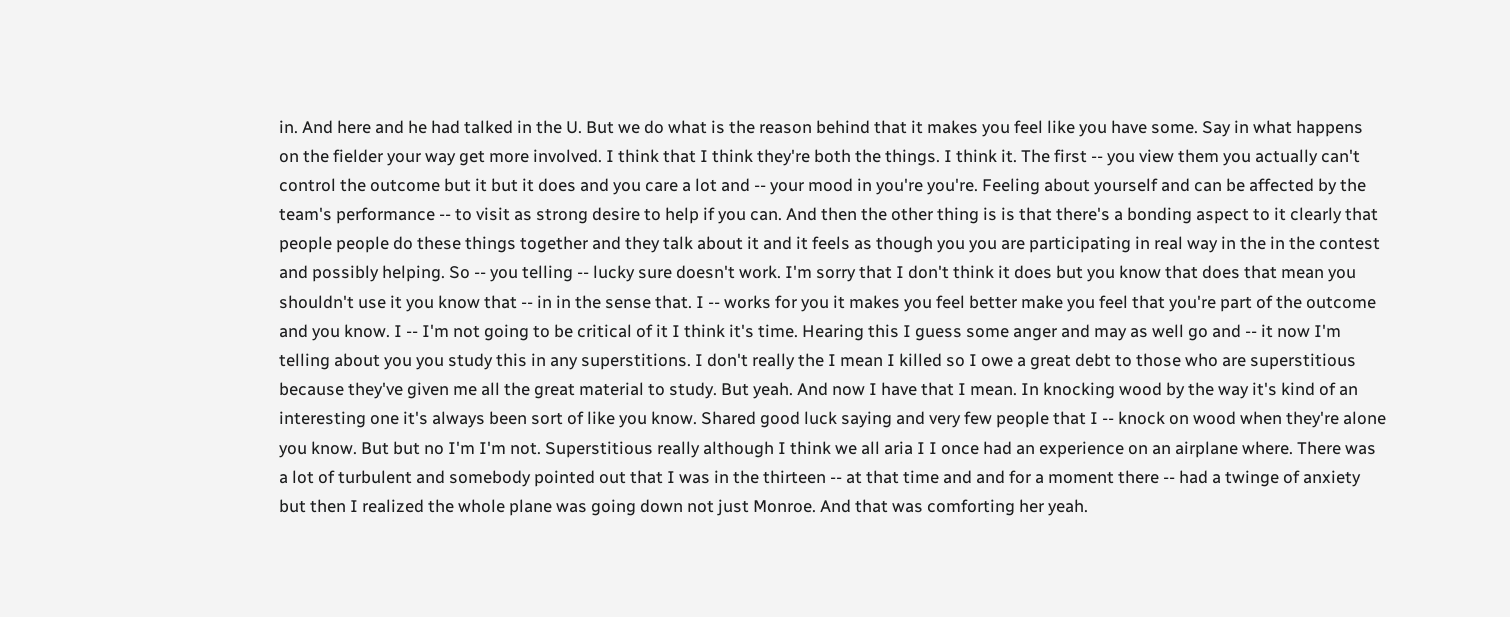in. And here and he had talked in the U. But we do what is the reason behind that it makes you feel like you have some. Say in what happens on the fielder your way get more involved. I think that I think they're both the things. I think it. The first -- you view them you actually can't control the outcome but it but it does and you care a lot and -- your mood in you're you're. Feeling about yourself and can be affected by the team's performance -- to visit as strong desire to help if you can. And then the other thing is is that there's a bonding aspect to it clearly that people people do these things together and they talk about it and it feels as though you you are participating in real way in the in the contest and possibly helping. So -- you telling -- lucky sure doesn't work. I'm sorry that I don't think it does but you know that does that mean you shouldn't use it you know that -- in in the sense that. I -- works for you it makes you feel better make you feel that you're part of the outcome and you know. I -- I'm not going to be critical of it I think it's time. Hearing this I guess some anger and may as well go and -- it now I'm telling about you you study this in any superstitions. I don't really the I mean I killed so I owe a great debt to those who are superstitious because they've given me all the great material to study. But yeah. And now I have that I mean. In knocking wood by the way it's kind of an interesting one it's always been sort of like you know. Shared good luck saying and very few people that I -- knock on wood when they're alone you know. But but no I'm I'm not. Superstitious really although I think we all aria I I once had an experience on an airplane where. There was a lot of turbulent and somebody pointed out that I was in the thirteen -- at that time and and for a moment there -- had a twinge of anxiety but then I realized the whole plane was going down not just Monroe. And that was comforting her yeah.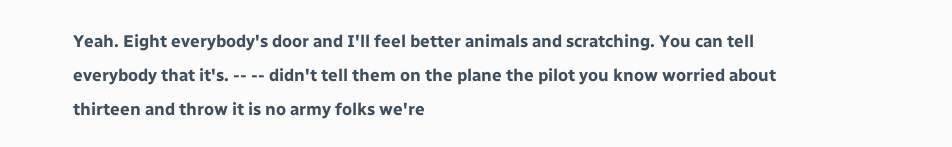Yeah. Eight everybody's door and I'll feel better animals and scratching. You can tell everybody that it's. -- -- didn't tell them on the plane the pilot you know worried about thirteen and throw it is no army folks we're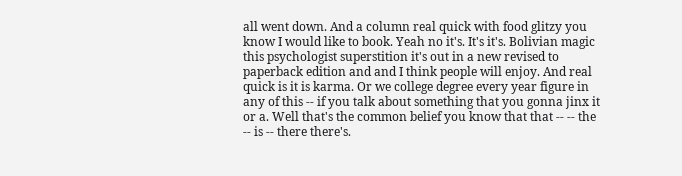all went down. And a column real quick with food glitzy you know I would like to book. Yeah no it's. It's it's. Bolivian magic this psychologist superstition it's out in a new revised to paperback edition and and I think people will enjoy. And real quick is it is karma. Or we college degree every year figure in any of this -- if you talk about something that you gonna jinx it or a. Well that's the common belief you know that that -- -- the -- is -- there there's.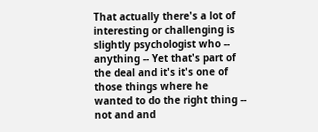That actually there's a lot of interesting or challenging is slightly psychologist who -- anything -- Yet that's part of the deal and it's it's one of those things where he wanted to do the right thing -- not and and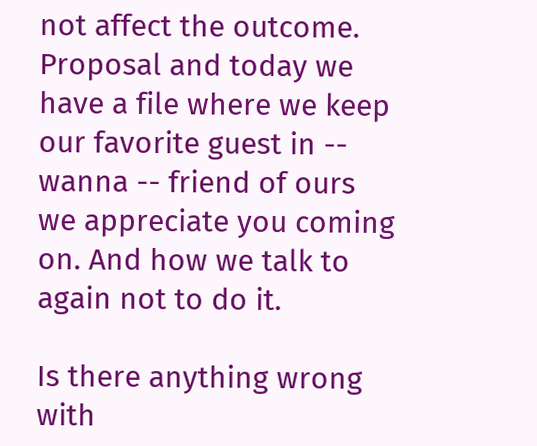not affect the outcome. Proposal and today we have a file where we keep our favorite guest in -- wanna -- friend of ours we appreciate you coming on. And how we talk to again not to do it.

Is there anything wrong with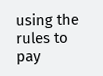using the rules to pay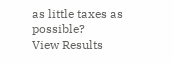as little taxes as possible?
View Results